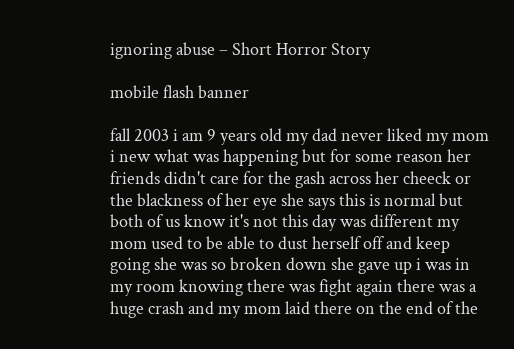ignoring abuse – Short Horror Story

mobile flash banner

fall 2003 i am 9 years old my dad never liked my mom i new what was happening but for some reason her friends didn't care for the gash across her cheeck or the blackness of her eye she says this is normal but both of us know it's not this day was different my mom used to be able to dust herself off and keep going she was so broken down she gave up i was in my room knowing there was fight again there was a huge crash and my mom laid there on the end of the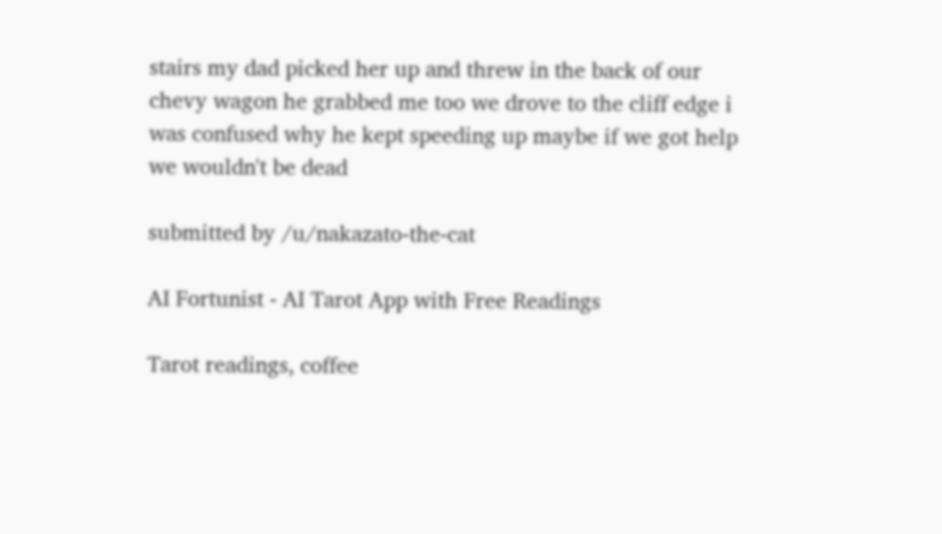stairs my dad picked her up and threw in the back of our chevy wagon he grabbed me too we drove to the cliff edge i was confused why he kept speeding up maybe if we got help we wouldn't be dead

submitted by /u/nakazato-the-cat

AI Fortunist - AI Tarot App with Free Readings

Tarot readings, coffee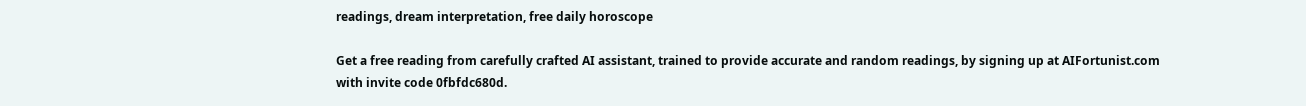readings, dream interpretation, free daily horoscope

Get a free reading from carefully crafted AI assistant, trained to provide accurate and random readings, by signing up at AIFortunist.com with invite code 0fbfdc680d.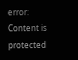error: Content is protected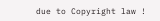due to Copyright law !